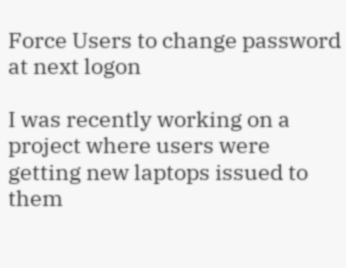Force Users to change password at next logon

I was recently working on a project where users were getting new laptops issued to them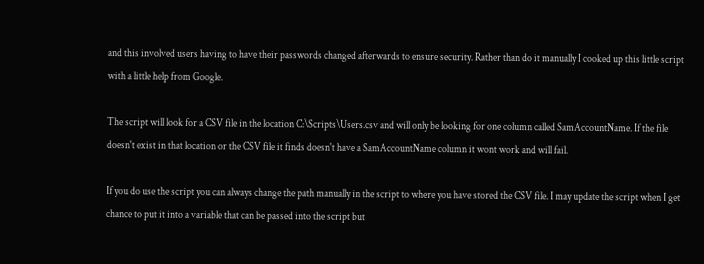and this involved users having to have their passwords changed afterwards to ensure security. Rather than do it manually I cooked up this little script with a little help from Google.

The script will look for a CSV file in the location C:\Scripts\Users.csv and will only be looking for one column called SamAccountName. If the file doesn't exist in that location or the CSV file it finds doesn't have a SamAccountName column it wont work and will fail.

If you do use the script you can always change the path manually in the script to where you have stored the CSV file. I may update the script when I get chance to put it into a variable that can be passed into the script but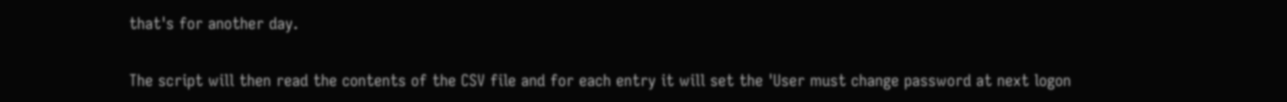that's for another day.

The script will then read the contents of the CSV file and for each entry it will set the 'User must change password at next logon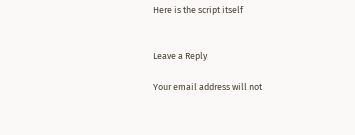Here is the script itself


Leave a Reply

Your email address will not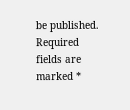be published. Required fields are marked *